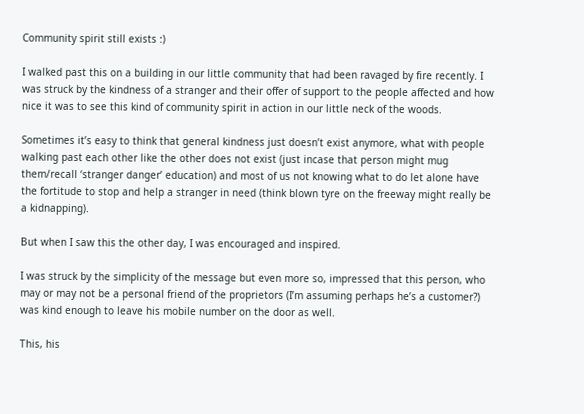Community spirit still exists :)

I walked past this on a building in our little community that had been ravaged by fire recently. I was struck by the kindness of a stranger and their offer of support to the people affected and how nice it was to see this kind of community spirit in action in our little neck of the woods.

Sometimes it’s easy to think that general kindness just doesn’t exist anymore, what with people walking past each other like the other does not exist (just incase that person might mug them/recall ‘stranger danger’ education) and most of us not knowing what to do let alone have the fortitude to stop and help a stranger in need (think blown tyre on the freeway might really be a kidnapping).

But when I saw this the other day, I was encouraged and inspired.

I was struck by the simplicity of the message but even more so, impressed that this person, who may or may not be a personal friend of the proprietors (I’m assuming perhaps he’s a customer?) was kind enough to leave his mobile number on the door as well.

This, his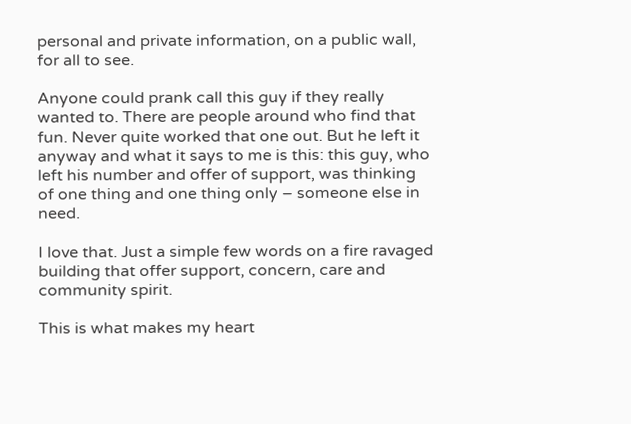personal and private information, on a public wall, for all to see.

Anyone could prank call this guy if they really wanted to. There are people around who find that fun. Never quite worked that one out. But he left it anyway and what it says to me is this: this guy, who left his number and offer of support, was thinking of one thing and one thing only – someone else in need.

I love that. Just a simple few words on a fire ravaged building that offer support, concern, care and community spirit.

This is what makes my heart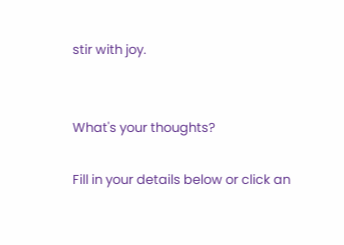stir with joy.


What's your thoughts?

Fill in your details below or click an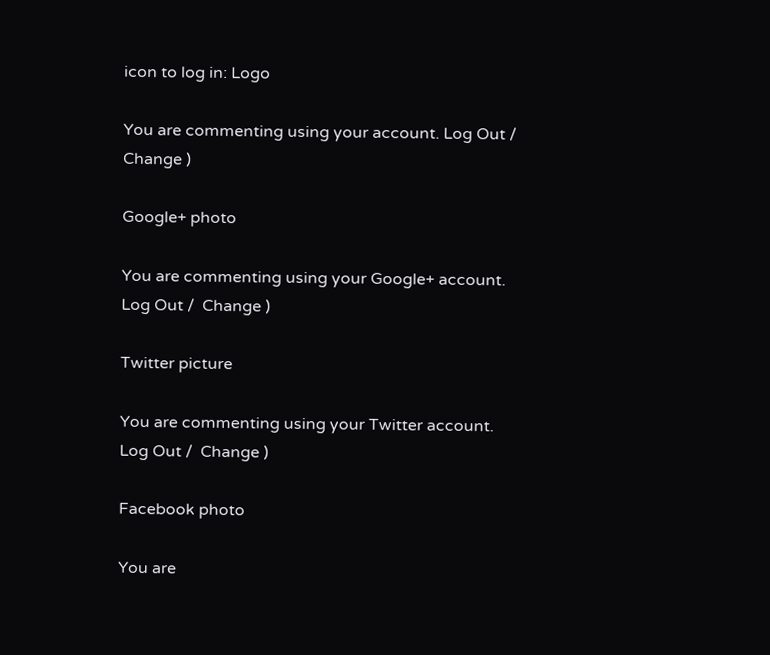icon to log in: Logo

You are commenting using your account. Log Out /  Change )

Google+ photo

You are commenting using your Google+ account. Log Out /  Change )

Twitter picture

You are commenting using your Twitter account. Log Out /  Change )

Facebook photo

You are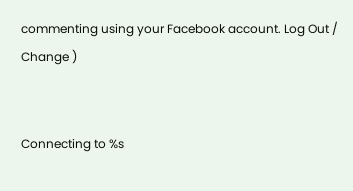commenting using your Facebook account. Log Out /  Change )


Connecting to %s